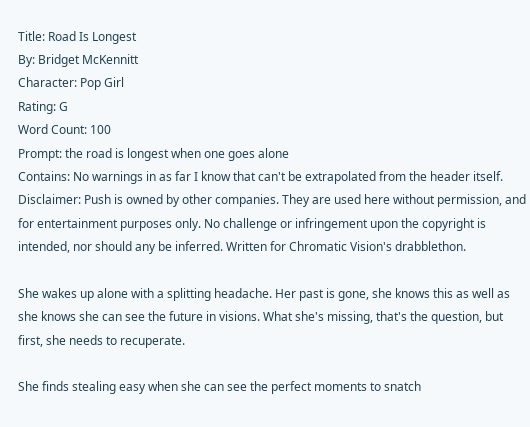Title: Road Is Longest
By: Bridget McKennitt
Character: Pop Girl
Rating: G
Word Count: 100
Prompt: the road is longest when one goes alone
Contains: No warnings in as far I know that can't be extrapolated from the header itself.
Disclaimer: Push is owned by other companies. They are used here without permission, and for entertainment purposes only. No challenge or infringement upon the copyright is intended, nor should any be inferred. Written for Chromatic Vision's drabblethon.

She wakes up alone with a splitting headache. Her past is gone, she knows this as well as she knows she can see the future in visions. What she's missing, that's the question, but first, she needs to recuperate.

She finds stealing easy when she can see the perfect moments to snatch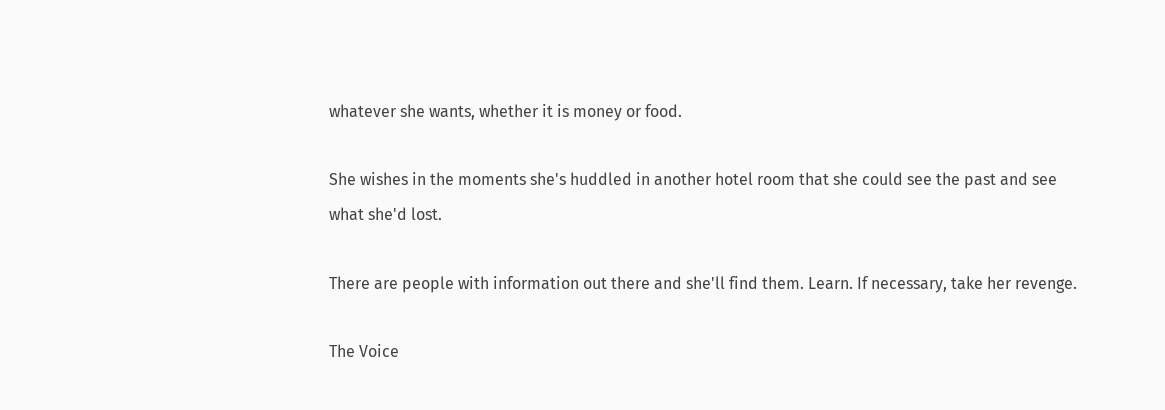whatever she wants, whether it is money or food.

She wishes in the moments she's huddled in another hotel room that she could see the past and see what she'd lost.

There are people with information out there and she'll find them. Learn. If necessary, take her revenge.

The Voice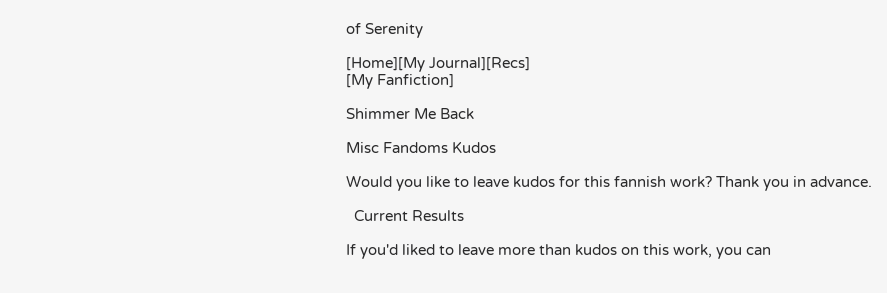of Serenity

[Home][My Journal][Recs]
[My Fanfiction]

Shimmer Me Back

Misc Fandoms Kudos

Would you like to leave kudos for this fannish work? Thank you in advance.

  Current Results

If you'd liked to leave more than kudos on this work, you can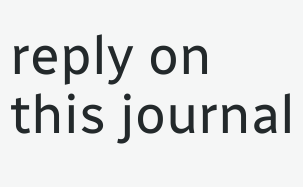reply on this journal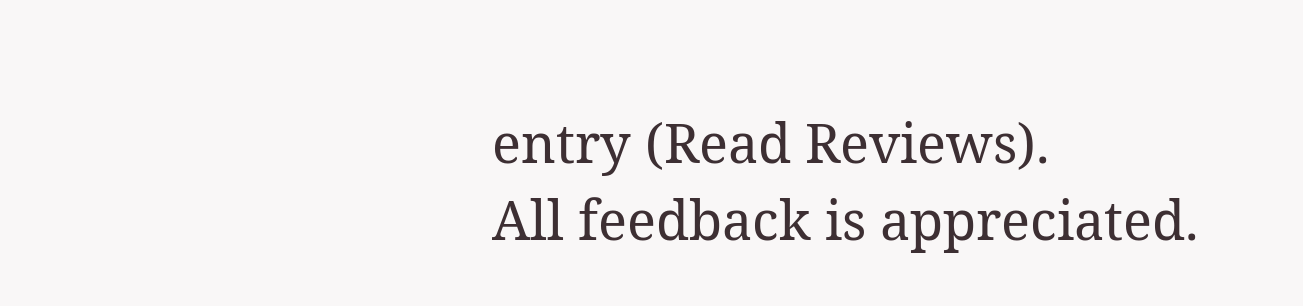entry (Read Reviews).
All feedback is appreciated.